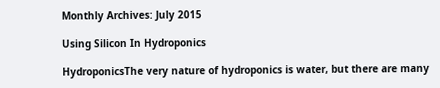Monthly Archives: July 2015

Using Silicon In Hydroponics

HydroponicsThe very nature of hydroponics is water, but there are many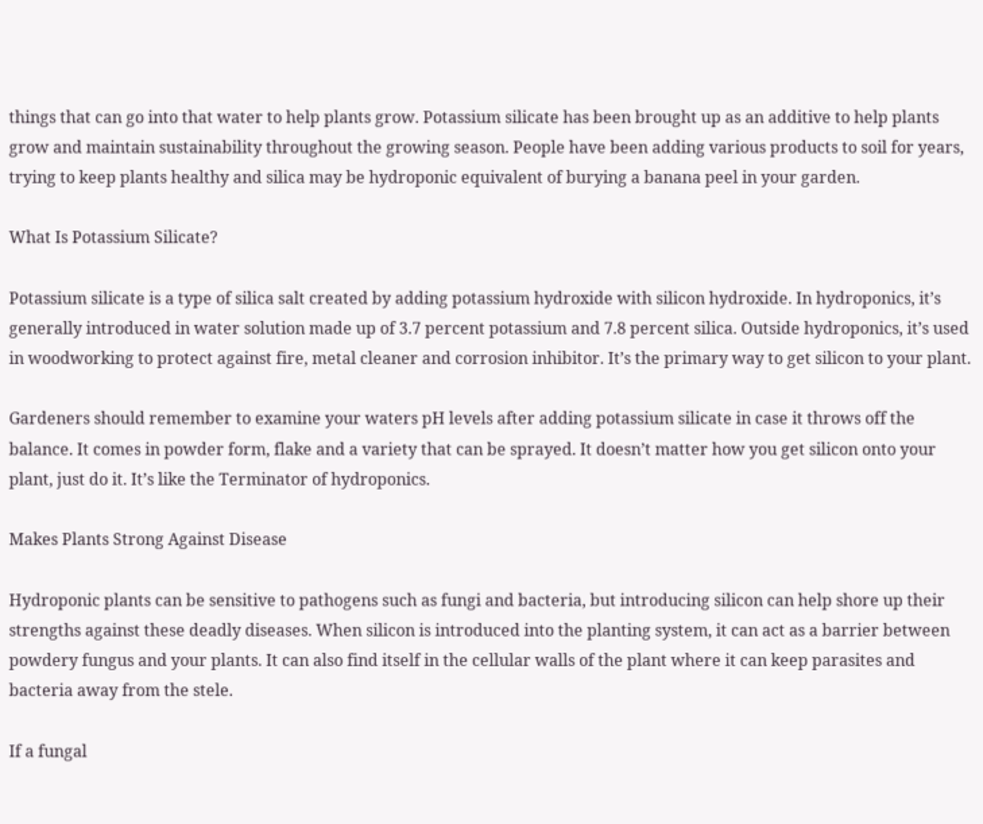things that can go into that water to help plants grow. Potassium silicate has been brought up as an additive to help plants grow and maintain sustainability throughout the growing season. People have been adding various products to soil for years, trying to keep plants healthy and silica may be hydroponic equivalent of burying a banana peel in your garden.

What Is Potassium Silicate?

Potassium silicate is a type of silica salt created by adding potassium hydroxide with silicon hydroxide. In hydroponics, it’s generally introduced in water solution made up of 3.7 percent potassium and 7.8 percent silica. Outside hydroponics, it’s used in woodworking to protect against fire, metal cleaner and corrosion inhibitor. It’s the primary way to get silicon to your plant.

Gardeners should remember to examine your waters pH levels after adding potassium silicate in case it throws off the balance. It comes in powder form, flake and a variety that can be sprayed. It doesn’t matter how you get silicon onto your plant, just do it. It’s like the Terminator of hydroponics.

Makes Plants Strong Against Disease

Hydroponic plants can be sensitive to pathogens such as fungi and bacteria, but introducing silicon can help shore up their strengths against these deadly diseases. When silicon is introduced into the planting system, it can act as a barrier between powdery fungus and your plants. It can also find itself in the cellular walls of the plant where it can keep parasites and bacteria away from the stele.

If a fungal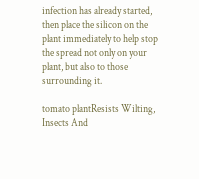infection has already started, then place the silicon on the plant immediately to help stop the spread not only on your plant, but also to those surrounding it.

tomato plantResists Wilting, Insects And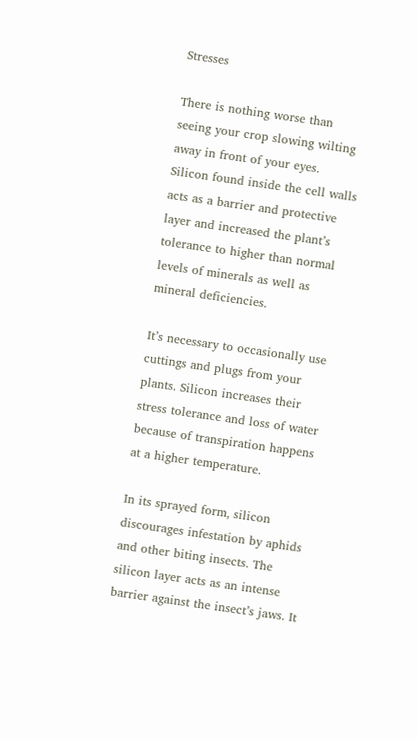Stresses

There is nothing worse than seeing your crop slowing wilting away in front of your eyes. Silicon found inside the cell walls acts as a barrier and protective layer and increased the plant’s tolerance to higher than normal levels of minerals as well as mineral deficiencies.

It’s necessary to occasionally use cuttings and plugs from your plants. Silicon increases their stress tolerance and loss of water because of transpiration happens at a higher temperature.

In its sprayed form, silicon discourages infestation by aphids and other biting insects. The silicon layer acts as an intense barrier against the insect’s jaws. It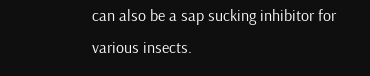can also be a sap sucking inhibitor for various insects.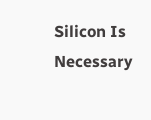Silicon Is Necessary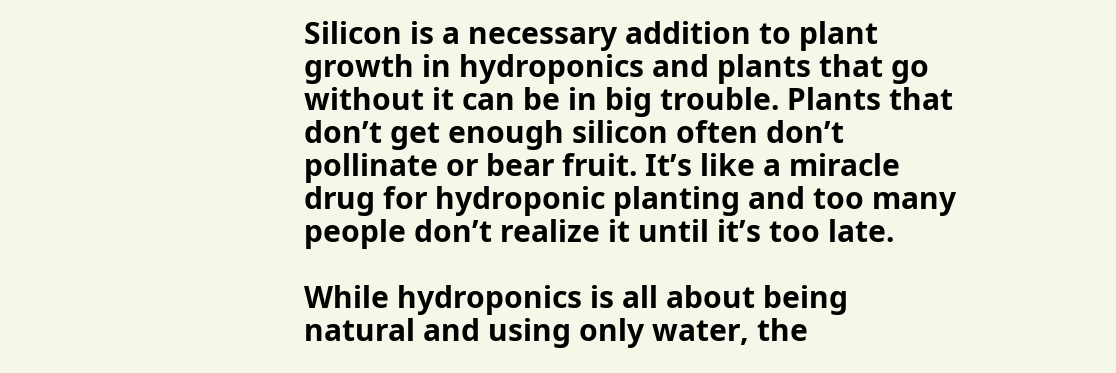Silicon is a necessary addition to plant growth in hydroponics and plants that go without it can be in big trouble. Plants that don’t get enough silicon often don’t pollinate or bear fruit. It’s like a miracle drug for hydroponic planting and too many people don’t realize it until it’s too late.

While hydroponics is all about being natural and using only water, the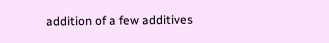addition of a few additives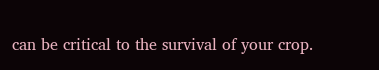can be critical to the survival of your crop.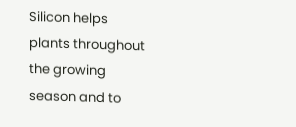Silicon helps plants throughout the growing season and to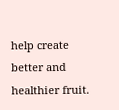help create better and healthier fruit.